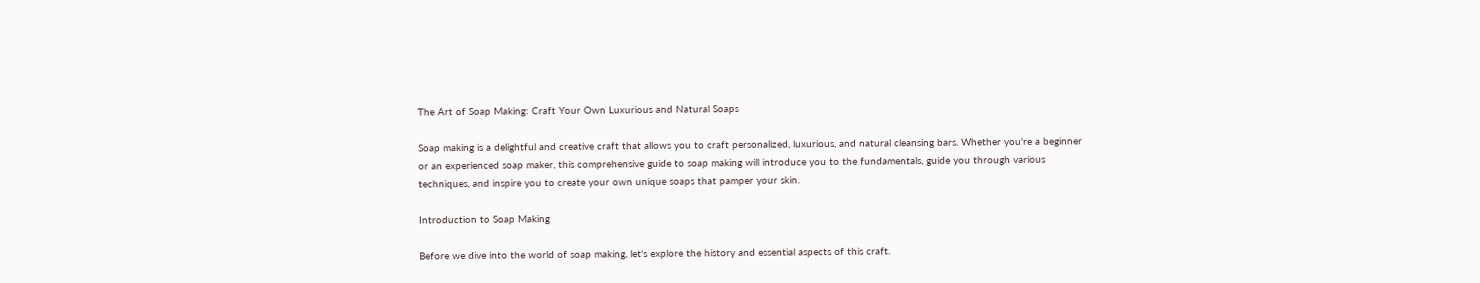The Art of Soap Making: Craft Your Own Luxurious and Natural Soaps

Soap making is a delightful and creative craft that allows you to craft personalized, luxurious, and natural cleansing bars. Whether you're a beginner or an experienced soap maker, this comprehensive guide to soap making will introduce you to the fundamentals, guide you through various techniques, and inspire you to create your own unique soaps that pamper your skin.

Introduction to Soap Making

Before we dive into the world of soap making, let's explore the history and essential aspects of this craft.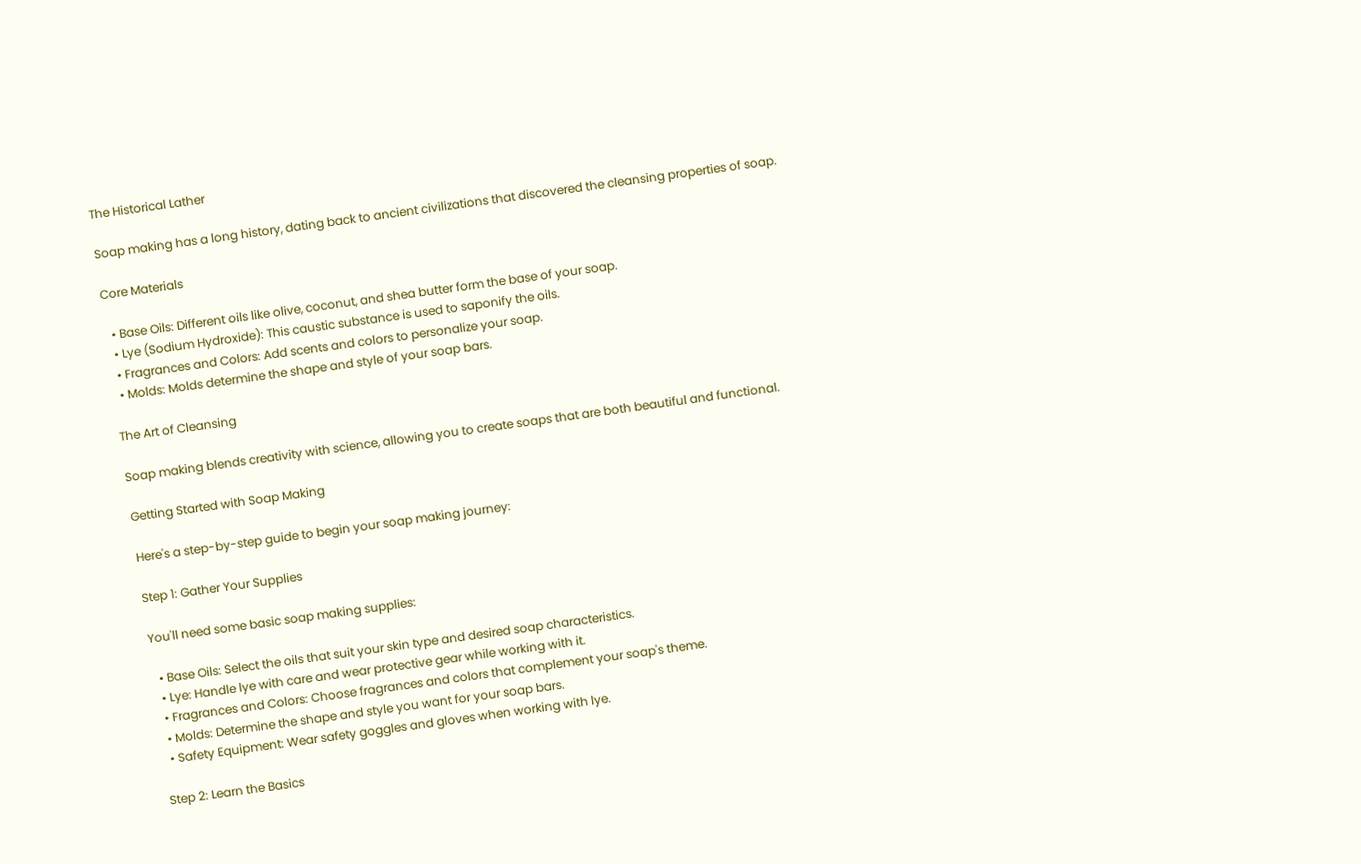The Historical Lather

Soap making has a long history, dating back to ancient civilizations that discovered the cleansing properties of soap.

Core Materials

  • Base Oils: Different oils like olive, coconut, and shea butter form the base of your soap.
  • Lye (Sodium Hydroxide): This caustic substance is used to saponify the oils.
  • Fragrances and Colors: Add scents and colors to personalize your soap.
  • Molds: Molds determine the shape and style of your soap bars.

The Art of Cleansing

Soap making blends creativity with science, allowing you to create soaps that are both beautiful and functional.

Getting Started with Soap Making

Here's a step-by-step guide to begin your soap making journey:

Step 1: Gather Your Supplies

You'll need some basic soap making supplies:

  • Base Oils: Select the oils that suit your skin type and desired soap characteristics.
  • Lye: Handle lye with care and wear protective gear while working with it.
  • Fragrances and Colors: Choose fragrances and colors that complement your soap's theme.
  • Molds: Determine the shape and style you want for your soap bars.
  • Safety Equipment: Wear safety goggles and gloves when working with lye.

Step 2: Learn the Basics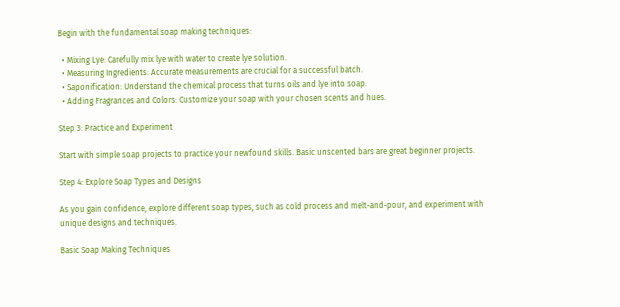Begin with the fundamental soap making techniques:

  • Mixing Lye: Carefully mix lye with water to create lye solution.
  • Measuring Ingredients: Accurate measurements are crucial for a successful batch.
  • Saponification: Understand the chemical process that turns oils and lye into soap.
  • Adding Fragrances and Colors: Customize your soap with your chosen scents and hues.

Step 3: Practice and Experiment

Start with simple soap projects to practice your newfound skills. Basic unscented bars are great beginner projects.

Step 4: Explore Soap Types and Designs

As you gain confidence, explore different soap types, such as cold process and melt-and-pour, and experiment with unique designs and techniques.

Basic Soap Making Techniques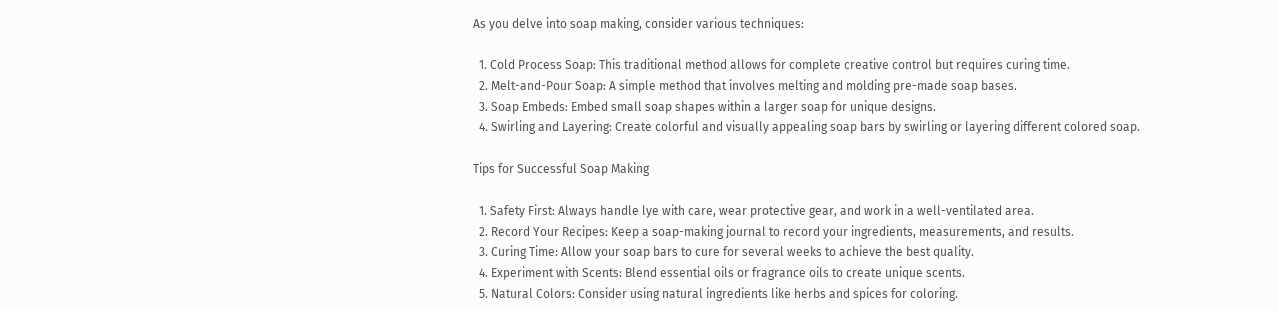As you delve into soap making, consider various techniques:

  1. Cold Process Soap: This traditional method allows for complete creative control but requires curing time.
  2. Melt-and-Pour Soap: A simple method that involves melting and molding pre-made soap bases.
  3. Soap Embeds: Embed small soap shapes within a larger soap for unique designs.
  4. Swirling and Layering: Create colorful and visually appealing soap bars by swirling or layering different colored soap.

Tips for Successful Soap Making

  1. Safety First: Always handle lye with care, wear protective gear, and work in a well-ventilated area.
  2. Record Your Recipes: Keep a soap-making journal to record your ingredients, measurements, and results.
  3. Curing Time: Allow your soap bars to cure for several weeks to achieve the best quality.
  4. Experiment with Scents: Blend essential oils or fragrance oils to create unique scents.
  5. Natural Colors: Consider using natural ingredients like herbs and spices for coloring.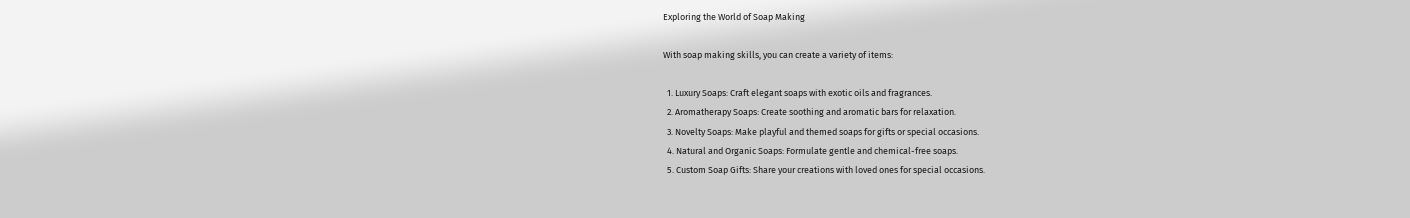Exploring the World of Soap Making

With soap making skills, you can create a variety of items:

  1. Luxury Soaps: Craft elegant soaps with exotic oils and fragrances.
  2. Aromatherapy Soaps: Create soothing and aromatic bars for relaxation.
  3. Novelty Soaps: Make playful and themed soaps for gifts or special occasions.
  4. Natural and Organic Soaps: Formulate gentle and chemical-free soaps.
  5. Custom Soap Gifts: Share your creations with loved ones for special occasions.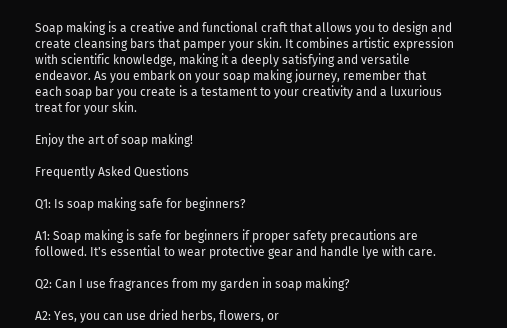Soap making is a creative and functional craft that allows you to design and create cleansing bars that pamper your skin. It combines artistic expression with scientific knowledge, making it a deeply satisfying and versatile endeavor. As you embark on your soap making journey, remember that each soap bar you create is a testament to your creativity and a luxurious treat for your skin.

Enjoy the art of soap making!

Frequently Asked Questions

Q1: Is soap making safe for beginners?

A1: Soap making is safe for beginners if proper safety precautions are followed. It's essential to wear protective gear and handle lye with care.

Q2: Can I use fragrances from my garden in soap making?

A2: Yes, you can use dried herbs, flowers, or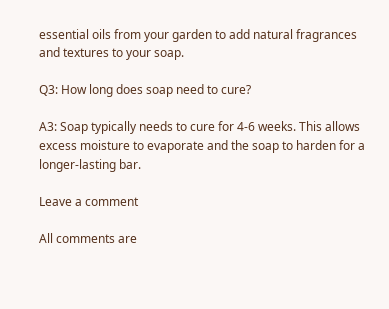essential oils from your garden to add natural fragrances and textures to your soap.

Q3: How long does soap need to cure?

A3: Soap typically needs to cure for 4-6 weeks. This allows excess moisture to evaporate and the soap to harden for a longer-lasting bar.

Leave a comment

All comments are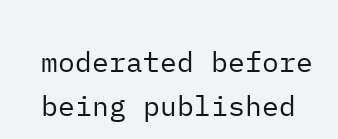moderated before being published